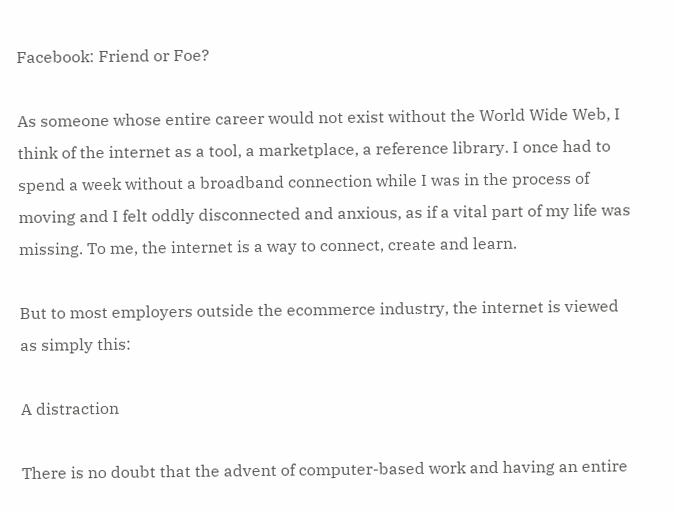Facebook: Friend or Foe?

As someone whose entire career would not exist without the World Wide Web, I think of the internet as a tool, a marketplace, a reference library. I once had to spend a week without a broadband connection while I was in the process of moving and I felt oddly disconnected and anxious, as if a vital part of my life was missing. To me, the internet is a way to connect, create and learn.

But to most employers outside the ecommerce industry, the internet is viewed as simply this:

A distraction

There is no doubt that the advent of computer-based work and having an entire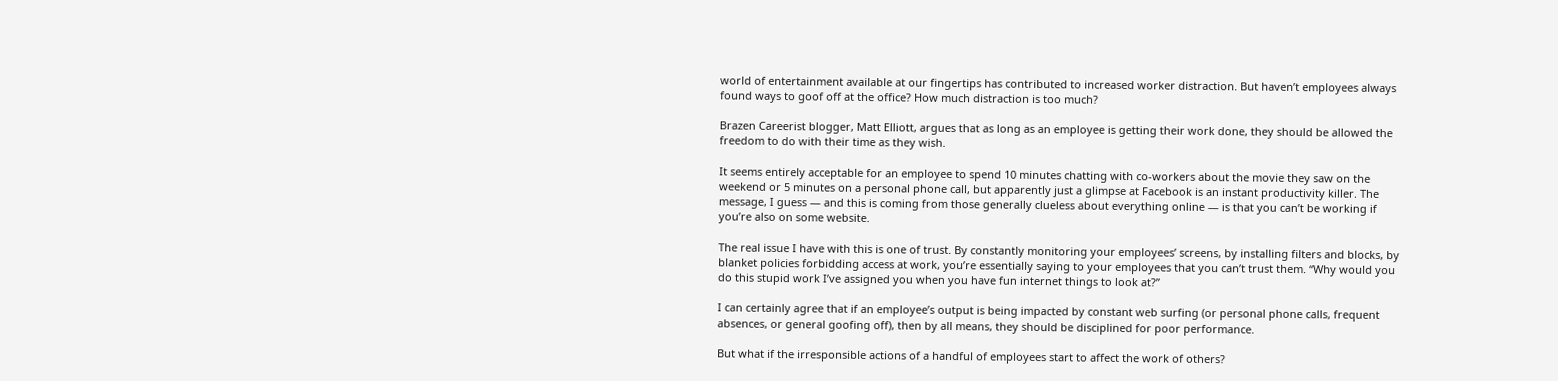world of entertainment available at our fingertips has contributed to increased worker distraction. But haven’t employees always found ways to goof off at the office? How much distraction is too much?

Brazen Careerist blogger, Matt Elliott, argues that as long as an employee is getting their work done, they should be allowed the freedom to do with their time as they wish.

It seems entirely acceptable for an employee to spend 10 minutes chatting with co-workers about the movie they saw on the weekend or 5 minutes on a personal phone call, but apparently just a glimpse at Facebook is an instant productivity killer. The message, I guess — and this is coming from those generally clueless about everything online — is that you can’t be working if you’re also on some website.

The real issue I have with this is one of trust. By constantly monitoring your employees’ screens, by installing filters and blocks, by blanket policies forbidding access at work, you’re essentially saying to your employees that you can’t trust them. “Why would you do this stupid work I’ve assigned you when you have fun internet things to look at?”

I can certainly agree that if an employee’s output is being impacted by constant web surfing (or personal phone calls, frequent absences, or general goofing off), then by all means, they should be disciplined for poor performance.

But what if the irresponsible actions of a handful of employees start to affect the work of others?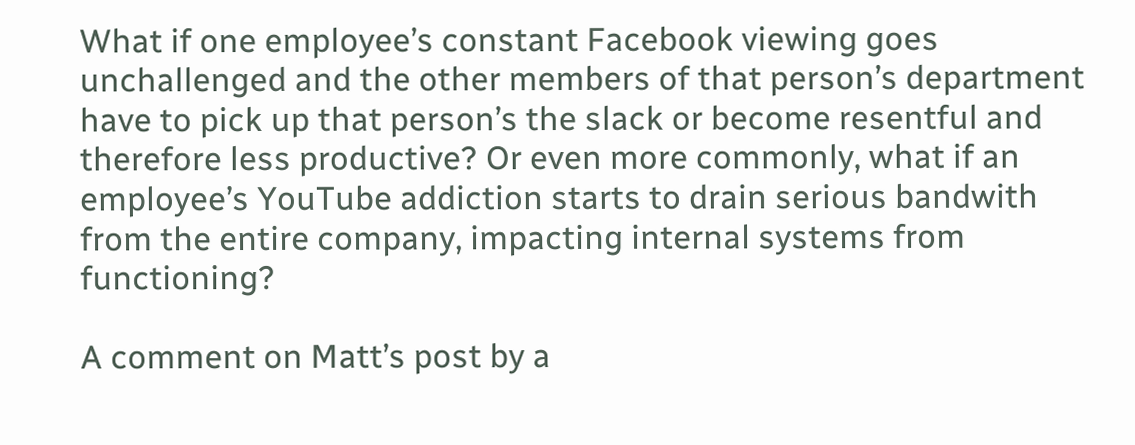What if one employee’s constant Facebook viewing goes unchallenged and the other members of that person’s department have to pick up that person’s the slack or become resentful and therefore less productive? Or even more commonly, what if an employee’s YouTube addiction starts to drain serious bandwith from the entire company, impacting internal systems from functioning?

A comment on Matt’s post by a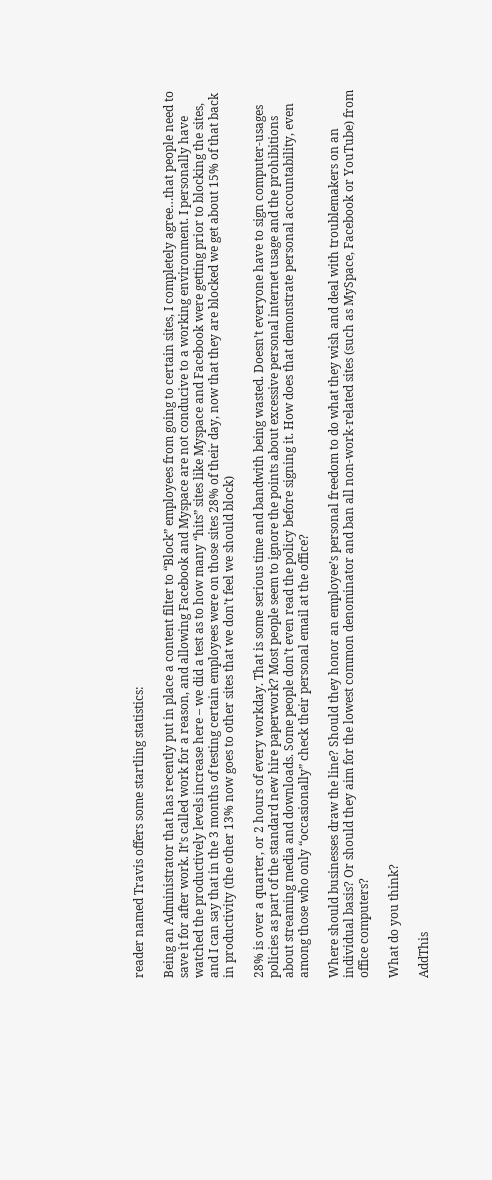reader named Travis offers some startling statistics:

Being an Administrator that has recently put in place a content filter to “Block” employees from going to certain sites, I completely agree…that people need to save it for after work. It’s called work for a reason, and allowing Facebook and Myspace are not conducive to a working environment. I personally have watched the productively levels increase here – we did a test as to how many “hits” sites like Myspace and Facebook were getting prior to blocking the sites, and I can say that in the 3 months of testing certain employees were on those sites 28% of their day, now that they are blocked we get about 15% of that back in productivity (the other 13% now goes to other sites that we don’t feel we should block)

28% is over a quarter, or 2 hours of every workday. That is some serious time and bandwith being wasted. Doesn’t everyone have to sign computer-usages policies as part of the standard new hire paperwork? Most people seem to ignore the points about excessive personal internet usage and the prohibitions about streaming media and downloads. Some people don’t even read the policy before signing it. How does that demonstrate personal accountability, even among those who only “occasionally” check their personal email at the office?

Where should businesses draw the line? Should they honor an employee’s personal freedom to do what they wish and deal with troublemakers on an individual basis? Or should they aim for the lowest common denominator and ban all non-work-related sites (such as MySpace, Facebook or YouTube) from office computers?

What do you think?

AddThis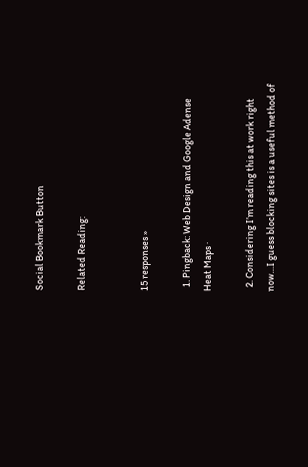Social Bookmark Button

Related Reading:


15 responses »

  1. Pingback: Web Design and Google Adense Heat Maps ·

  2. Considering I’m reading this at work right now…I guess blocking sites is a useful method of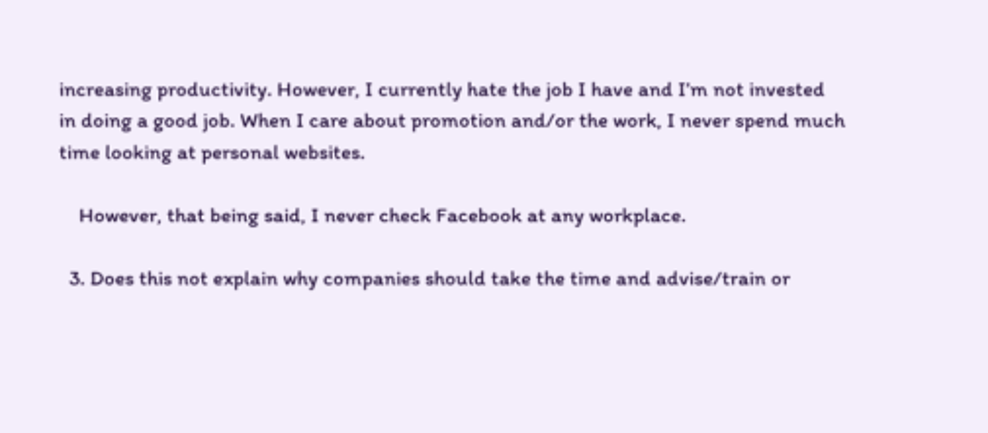increasing productivity. However, I currently hate the job I have and I’m not invested in doing a good job. When I care about promotion and/or the work, I never spend much time looking at personal websites.

    However, that being said, I never check Facebook at any workplace.

  3. Does this not explain why companies should take the time and advise/train or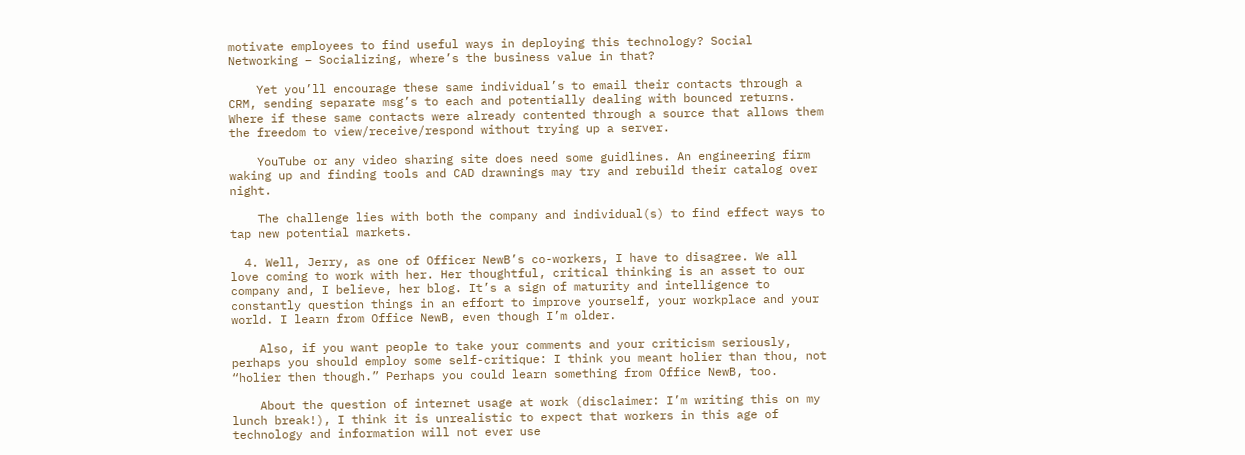motivate employees to find useful ways in deploying this technology? Social Networking – Socializing, where’s the business value in that?

    Yet you’ll encourage these same individual’s to email their contacts through a CRM, sending separate msg’s to each and potentially dealing with bounced returns. Where if these same contacts were already contented through a source that allows them the freedom to view/receive/respond without trying up a server.

    YouTube or any video sharing site does need some guidlines. An engineering firm waking up and finding tools and CAD drawnings may try and rebuild their catalog over night.

    The challenge lies with both the company and individual(s) to find effect ways to tap new potential markets.

  4. Well, Jerry, as one of Officer NewB’s co-workers, I have to disagree. We all love coming to work with her. Her thoughtful, critical thinking is an asset to our company and, I believe, her blog. It’s a sign of maturity and intelligence to constantly question things in an effort to improve yourself, your workplace and your world. I learn from Office NewB, even though I’m older.

    Also, if you want people to take your comments and your criticism seriously, perhaps you should employ some self-critique: I think you meant holier than thou, not “holier then though.” Perhaps you could learn something from Office NewB, too.

    About the question of internet usage at work (disclaimer: I’m writing this on my lunch break!), I think it is unrealistic to expect that workers in this age of technology and information will not ever use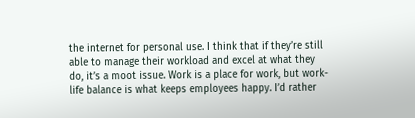the internet for personal use. I think that if they’re still able to manage their workload and excel at what they do, it’s a moot issue. Work is a place for work, but work-life balance is what keeps employees happy. I’d rather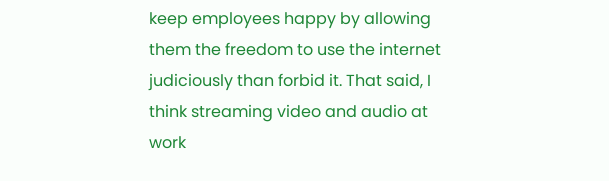keep employees happy by allowing them the freedom to use the internet judiciously than forbid it. That said, I think streaming video and audio at work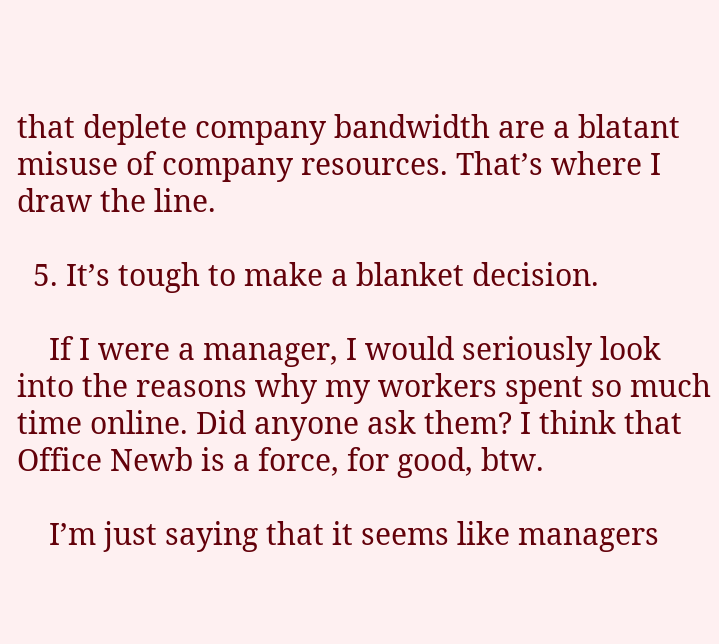that deplete company bandwidth are a blatant misuse of company resources. That’s where I draw the line.

  5. It’s tough to make a blanket decision.

    If I were a manager, I would seriously look into the reasons why my workers spent so much time online. Did anyone ask them? I think that Office Newb is a force, for good, btw.

    I’m just saying that it seems like managers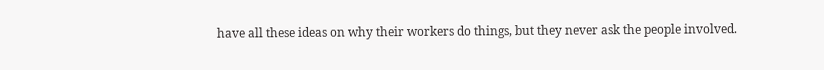have all these ideas on why their workers do things, but they never ask the people involved.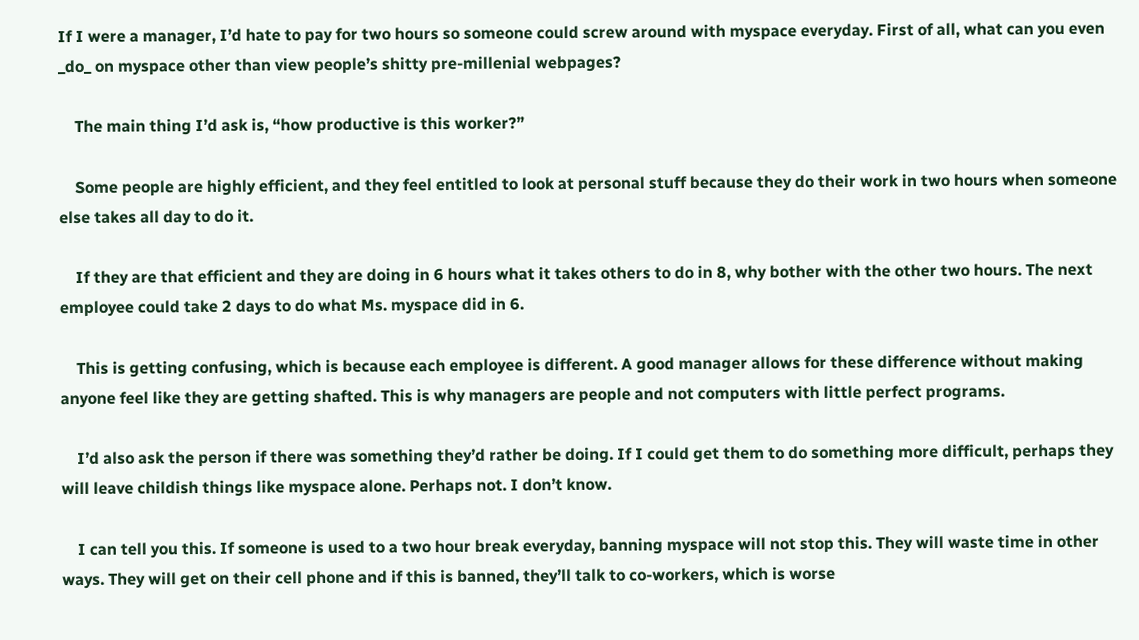If I were a manager, I’d hate to pay for two hours so someone could screw around with myspace everyday. First of all, what can you even _do_ on myspace other than view people’s shitty pre-millenial webpages?

    The main thing I’d ask is, “how productive is this worker?”

    Some people are highly efficient, and they feel entitled to look at personal stuff because they do their work in two hours when someone else takes all day to do it.

    If they are that efficient and they are doing in 6 hours what it takes others to do in 8, why bother with the other two hours. The next employee could take 2 days to do what Ms. myspace did in 6.

    This is getting confusing, which is because each employee is different. A good manager allows for these difference without making anyone feel like they are getting shafted. This is why managers are people and not computers with little perfect programs.

    I’d also ask the person if there was something they’d rather be doing. If I could get them to do something more difficult, perhaps they will leave childish things like myspace alone. Perhaps not. I don’t know.

    I can tell you this. If someone is used to a two hour break everyday, banning myspace will not stop this. They will waste time in other ways. They will get on their cell phone and if this is banned, they’ll talk to co-workers, which is worse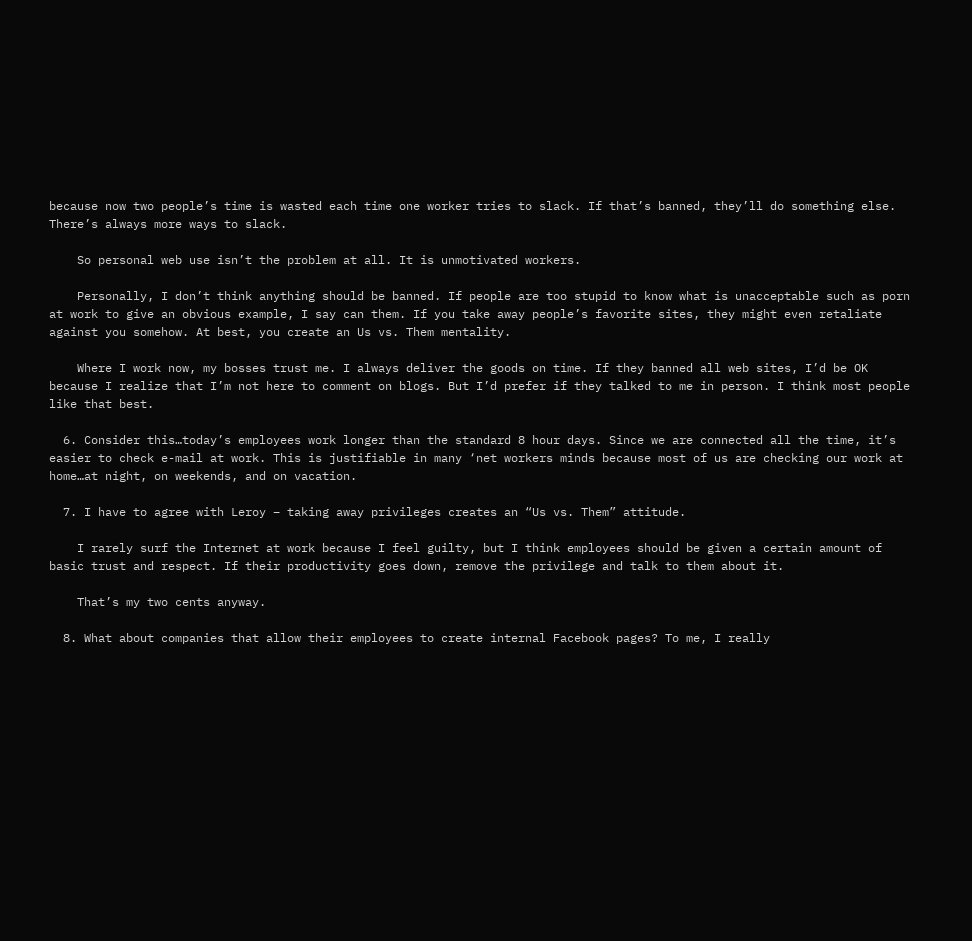because now two people’s time is wasted each time one worker tries to slack. If that’s banned, they’ll do something else. There’s always more ways to slack.

    So personal web use isn’t the problem at all. It is unmotivated workers.

    Personally, I don’t think anything should be banned. If people are too stupid to know what is unacceptable such as porn at work to give an obvious example, I say can them. If you take away people’s favorite sites, they might even retaliate against you somehow. At best, you create an Us vs. Them mentality.

    Where I work now, my bosses trust me. I always deliver the goods on time. If they banned all web sites, I’d be OK because I realize that I’m not here to comment on blogs. But I’d prefer if they talked to me in person. I think most people like that best.

  6. Consider this…today’s employees work longer than the standard 8 hour days. Since we are connected all the time, it’s easier to check e-mail at work. This is justifiable in many ‘net workers minds because most of us are checking our work at home…at night, on weekends, and on vacation.

  7. I have to agree with Leroy – taking away privileges creates an “Us vs. Them” attitude.

    I rarely surf the Internet at work because I feel guilty, but I think employees should be given a certain amount of basic trust and respect. If their productivity goes down, remove the privilege and talk to them about it.

    That’s my two cents anyway.

  8. What about companies that allow their employees to create internal Facebook pages? To me, I really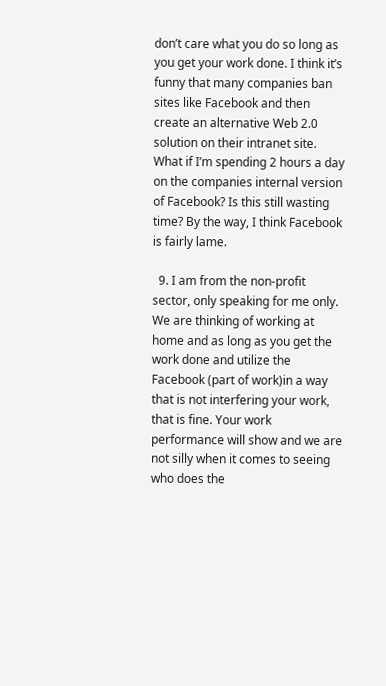don’t care what you do so long as you get your work done. I think it’s funny that many companies ban sites like Facebook and then create an alternative Web 2.0 solution on their intranet site. What if I’m spending 2 hours a day on the companies internal version of Facebook? Is this still wasting time? By the way, I think Facebook is fairly lame.

  9. I am from the non-profit sector, only speaking for me only. We are thinking of working at home and as long as you get the work done and utilize the Facebook (part of work)in a way that is not interfering your work, that is fine. Your work performance will show and we are not silly when it comes to seeing who does the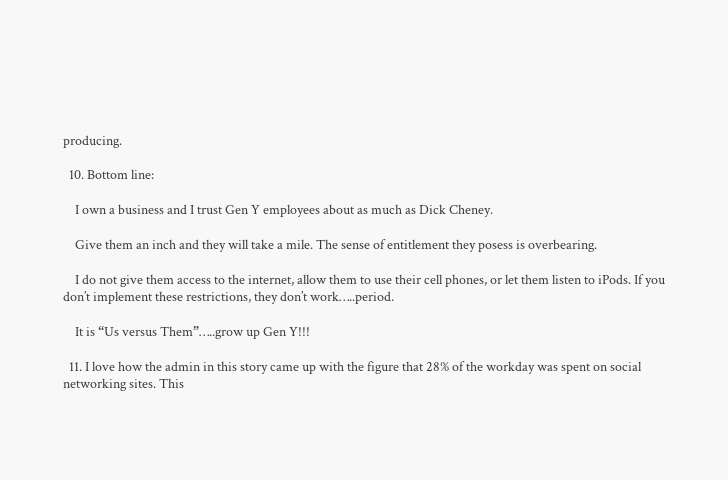producing.

  10. Bottom line:

    I own a business and I trust Gen Y employees about as much as Dick Cheney.

    Give them an inch and they will take a mile. The sense of entitlement they posess is overbearing.

    I do not give them access to the internet, allow them to use their cell phones, or let them listen to iPods. If you don’t implement these restrictions, they don’t work…..period.

    It is “Us versus Them”…..grow up Gen Y!!!

  11. I love how the admin in this story came up with the figure that 28% of the workday was spent on social networking sites. This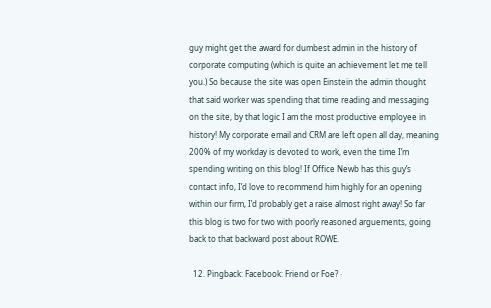guy might get the award for dumbest admin in the history of corporate computing (which is quite an achievement let me tell you.) So because the site was open Einstein the admin thought that said worker was spending that time reading and messaging on the site, by that logic I am the most productive employee in history! My corporate email and CRM are left open all day, meaning 200% of my workday is devoted to work, even the time I’m spending writing on this blog! If Office Newb has this guy’s contact info, I’d love to recommend him highly for an opening within our firm, I’d probably get a raise almost right away! So far this blog is two for two with poorly reasoned arguements, going back to that backward post about ROWE.

  12. Pingback: Facebook: Friend or Foe? ·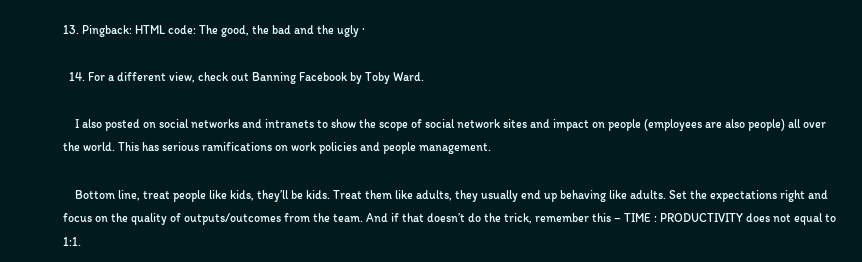13. Pingback: HTML code: The good, the bad and the ugly ·

  14. For a different view, check out Banning Facebook by Toby Ward.

    I also posted on social networks and intranets to show the scope of social network sites and impact on people (employees are also people) all over the world. This has serious ramifications on work policies and people management.

    Bottom line, treat people like kids, they’ll be kids. Treat them like adults, they usually end up behaving like adults. Set the expectations right and focus on the quality of outputs/outcomes from the team. And if that doesn’t do the trick, remember this – TIME : PRODUCTIVITY does not equal to 1:1.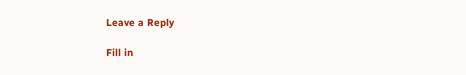Leave a Reply

Fill in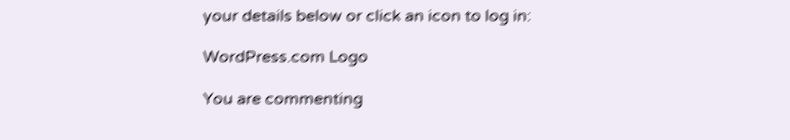your details below or click an icon to log in:

WordPress.com Logo

You are commenting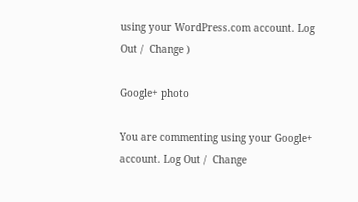using your WordPress.com account. Log Out /  Change )

Google+ photo

You are commenting using your Google+ account. Log Out /  Change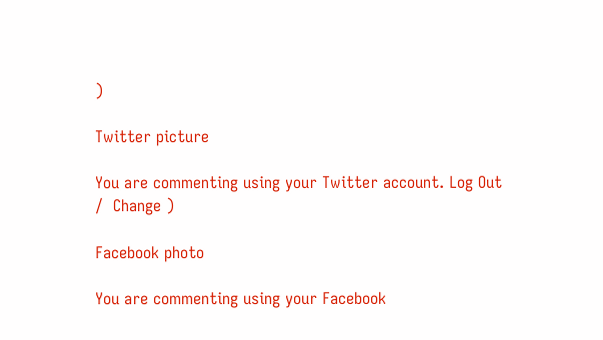)

Twitter picture

You are commenting using your Twitter account. Log Out /  Change )

Facebook photo

You are commenting using your Facebook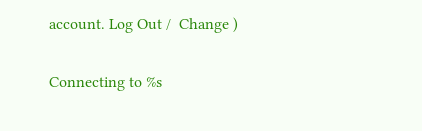account. Log Out /  Change )


Connecting to %s